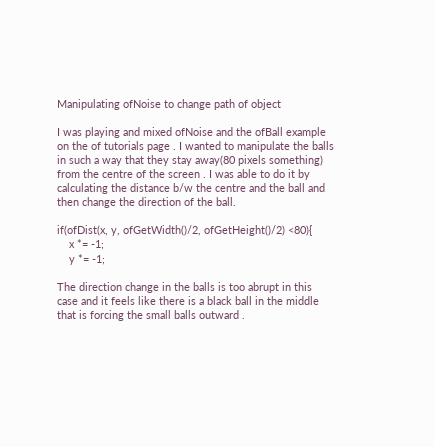Manipulating ofNoise to change path of object

I was playing and mixed ofNoise and the ofBall example on the of tutorials page . I wanted to manipulate the balls in such a way that they stay away(80 pixels something) from the centre of the screen . I was able to do it by calculating the distance b/w the centre and the ball and then change the direction of the ball.

if(ofDist(x, y, ofGetWidth()/2, ofGetHeight()/2) <80){
    x *= -1;
    y *= -1;

The direction change in the balls is too abrupt in this case and it feels like there is a black ball in the middle that is forcing the small balls outward .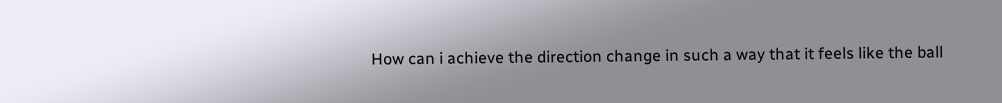How can i achieve the direction change in such a way that it feels like the ball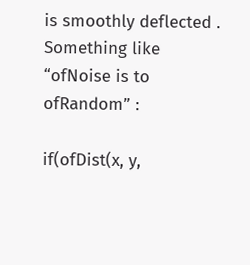is smoothly deflected . Something like “ofNoise is to ofRandom” :

if(ofDist(x, y,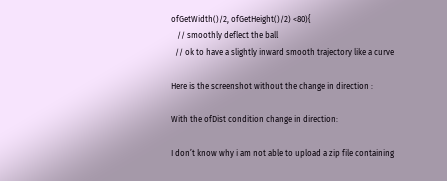ofGetWidth()/2, ofGetHeight()/2) <80){
   // smoothly deflect the ball
  // ok to have a slightly inward smooth trajectory like a curve

Here is the screenshot without the change in direction :

With the ofDist condition change in direction:

I don’t know why i am not able to upload a zip file containing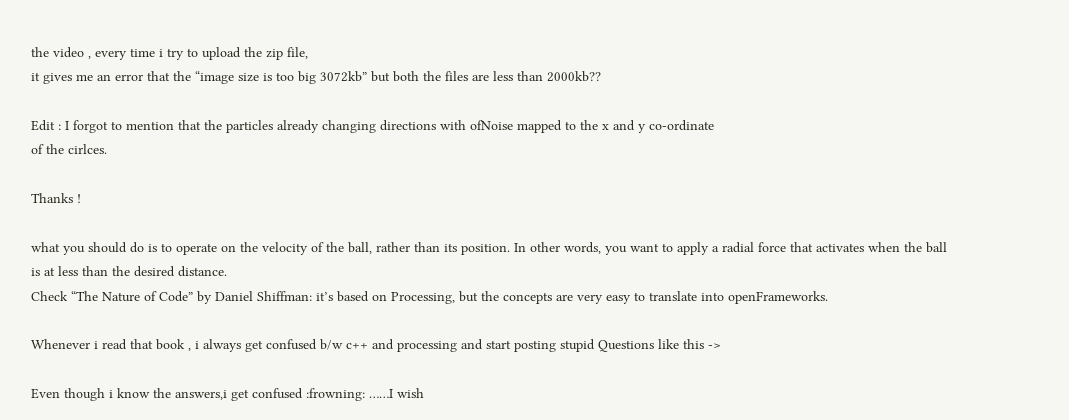the video , every time i try to upload the zip file,
it gives me an error that the “image size is too big 3072kb” but both the files are less than 2000kb??

Edit : I forgot to mention that the particles already changing directions with ofNoise mapped to the x and y co-ordinate
of the cirlces.

Thanks !

what you should do is to operate on the velocity of the ball, rather than its position. In other words, you want to apply a radial force that activates when the ball is at less than the desired distance.
Check “The Nature of Code” by Daniel Shiffman: it’s based on Processing, but the concepts are very easy to translate into openFrameworks.

Whenever i read that book , i always get confused b/w c++ and processing and start posting stupid Questions like this ->

Even though i know the answers,i get confused :frowning: ……I wish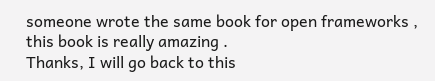someone wrote the same book for open frameworks , this book is really amazing .
Thanks, I will go back to this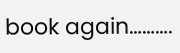book again……….